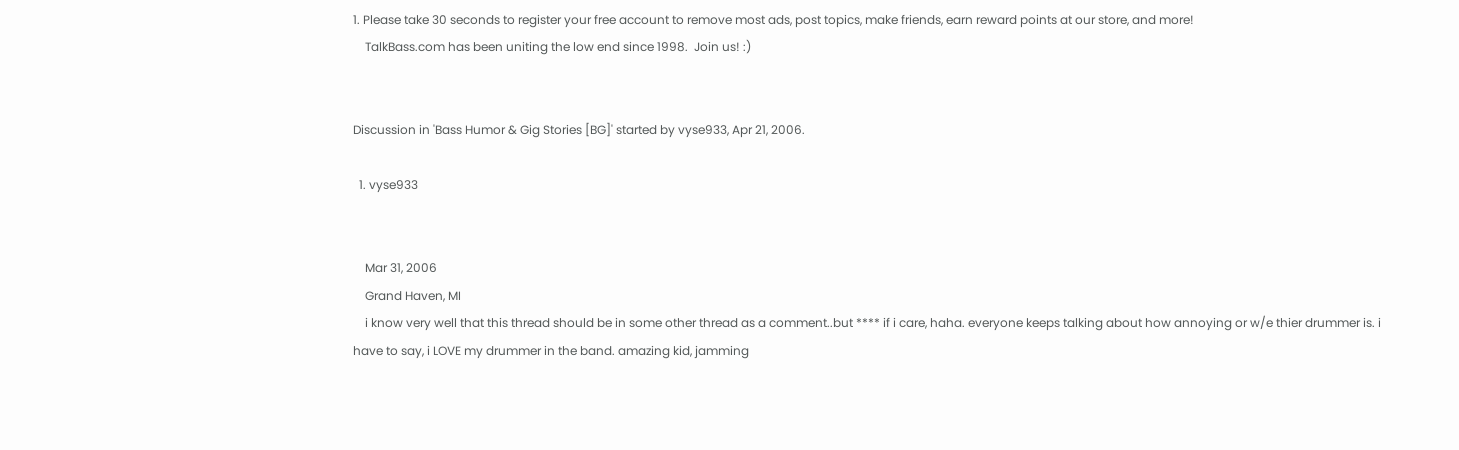1. Please take 30 seconds to register your free account to remove most ads, post topics, make friends, earn reward points at our store, and more!
    TalkBass.com has been uniting the low end since 1998.  Join us! :)


Discussion in 'Bass Humor & Gig Stories [BG]' started by vyse933, Apr 21, 2006.

  1. vyse933


    Mar 31, 2006
    Grand Haven, MI
    i know very well that this thread should be in some other thread as a comment..but **** if i care, haha. everyone keeps talking about how annoying or w/e thier drummer is. i have to say, i LOVE my drummer in the band. amazing kid, jamming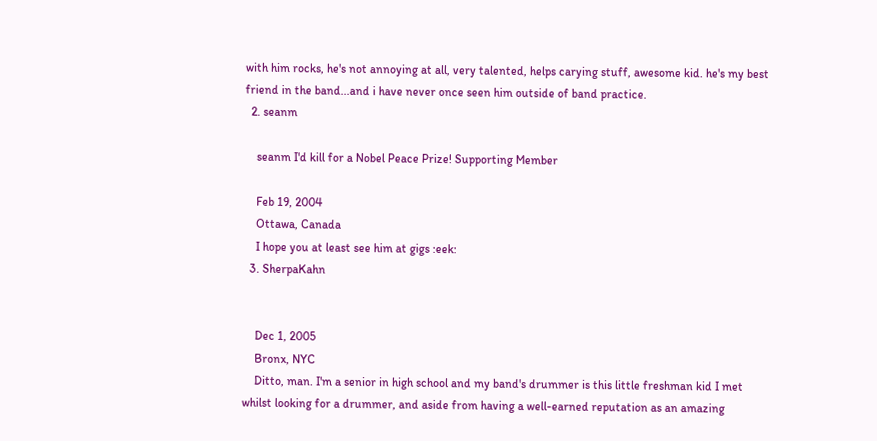with him rocks, he's not annoying at all, very talented, helps carying stuff, awesome kid. he's my best friend in the band...and i have never once seen him outside of band practice.
  2. seanm

    seanm I'd kill for a Nobel Peace Prize! Supporting Member

    Feb 19, 2004
    Ottawa, Canada
    I hope you at least see him at gigs :eek:
  3. SherpaKahn


    Dec 1, 2005
    Bronx, NYC
    Ditto, man. I'm a senior in high school and my band's drummer is this little freshman kid I met whilst looking for a drummer, and aside from having a well-earned reputation as an amazing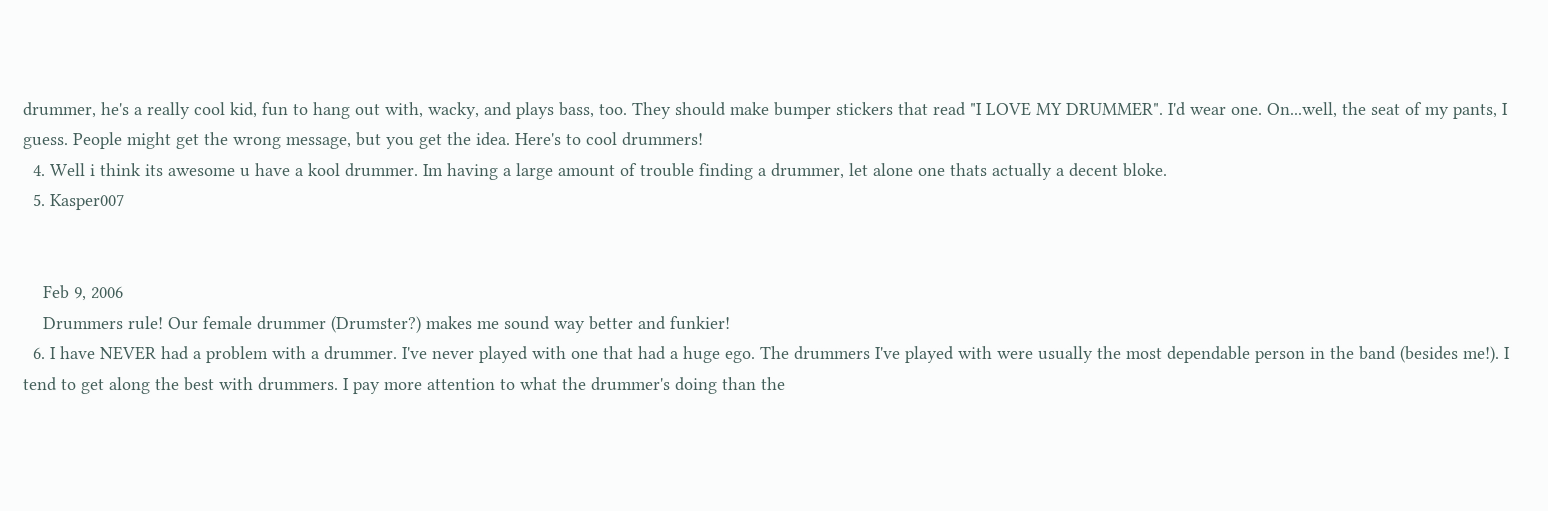drummer, he's a really cool kid, fun to hang out with, wacky, and plays bass, too. They should make bumper stickers that read "I LOVE MY DRUMMER". I'd wear one. On...well, the seat of my pants, I guess. People might get the wrong message, but you get the idea. Here's to cool drummers!
  4. Well i think its awesome u have a kool drummer. Im having a large amount of trouble finding a drummer, let alone one thats actually a decent bloke.
  5. Kasper007


    Feb 9, 2006
    Drummers rule! Our female drummer (Drumster?) makes me sound way better and funkier!
  6. I have NEVER had a problem with a drummer. I've never played with one that had a huge ego. The drummers I've played with were usually the most dependable person in the band (besides me!). I tend to get along the best with drummers. I pay more attention to what the drummer's doing than the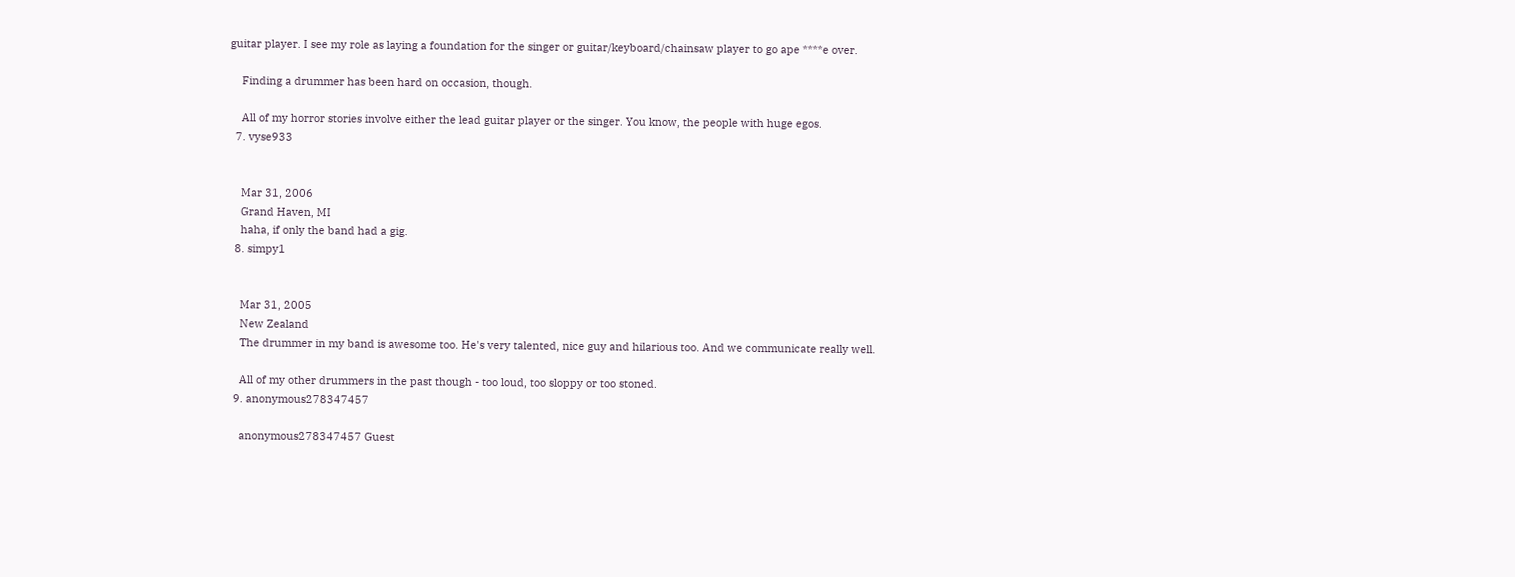guitar player. I see my role as laying a foundation for the singer or guitar/keyboard/chainsaw player to go ape ****e over.

    Finding a drummer has been hard on occasion, though.

    All of my horror stories involve either the lead guitar player or the singer. You know, the people with huge egos.
  7. vyse933


    Mar 31, 2006
    Grand Haven, MI
    haha, if only the band had a gig.
  8. simpy1


    Mar 31, 2005
    New Zealand
    The drummer in my band is awesome too. He's very talented, nice guy and hilarious too. And we communicate really well.

    All of my other drummers in the past though - too loud, too sloppy or too stoned.
  9. anonymous278347457

    anonymous278347457 Guest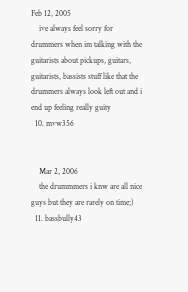Feb 12, 2005
    ive always feel sorry for drummers when im talking with the guitarists about pickups, guitars, guitarists, bassists stuff like that the drummers always look left out and i end up feeling really guity
  10. mvw356


    Mar 2, 2006
    the drummmers i knw are all nice guys but they are rarely on time;)
  11. bassbully43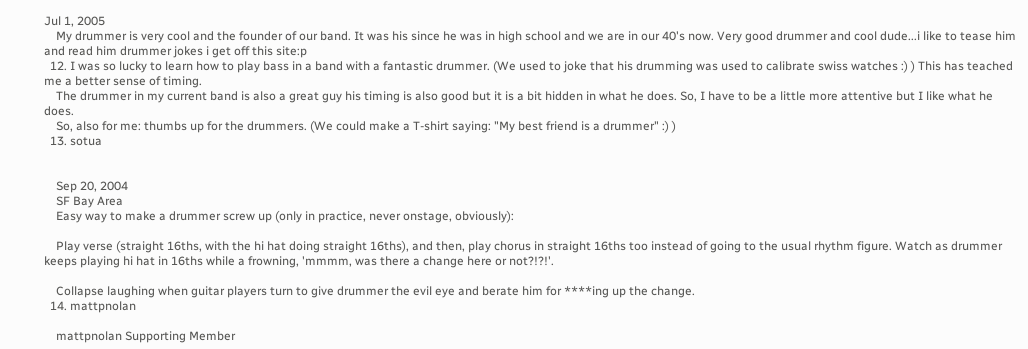Jul 1, 2005
    My drummer is very cool and the founder of our band. It was his since he was in high school and we are in our 40's now. Very good drummer and cool dude...i like to tease him and read him drummer jokes i get off this site:p
  12. I was so lucky to learn how to play bass in a band with a fantastic drummer. (We used to joke that his drumming was used to calibrate swiss watches :) ) This has teached me a better sense of timing.
    The drummer in my current band is also a great guy his timing is also good but it is a bit hidden in what he does. So, I have to be a little more attentive but I like what he does.
    So, also for me: thumbs up for the drummers. (We could make a T-shirt saying: "My best friend is a drummer" :) )
  13. sotua


    Sep 20, 2004
    SF Bay Area
    Easy way to make a drummer screw up (only in practice, never onstage, obviously):

    Play verse (straight 16ths, with the hi hat doing straight 16ths), and then, play chorus in straight 16ths too instead of going to the usual rhythm figure. Watch as drummer keeps playing hi hat in 16ths while a frowning, 'mmmm, was there a change here or not?!?!'.

    Collapse laughing when guitar players turn to give drummer the evil eye and berate him for ****ing up the change.
  14. mattpnolan

    mattpnolan Supporting Member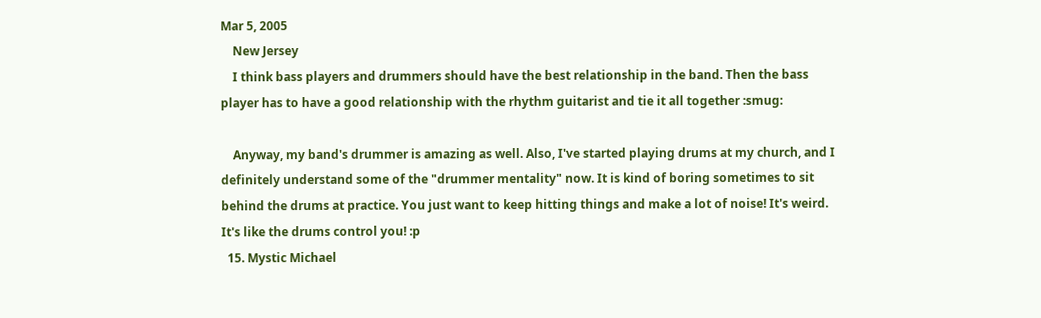Mar 5, 2005
    New Jersey
    I think bass players and drummers should have the best relationship in the band. Then the bass player has to have a good relationship with the rhythm guitarist and tie it all together :smug:

    Anyway, my band's drummer is amazing as well. Also, I've started playing drums at my church, and I definitely understand some of the "drummer mentality" now. It is kind of boring sometimes to sit behind the drums at practice. You just want to keep hitting things and make a lot of noise! It's weird. It's like the drums control you! :p
  15. Mystic Michael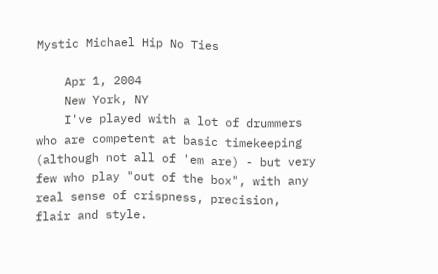Mystic Michael Hip No Ties

    Apr 1, 2004
    New York, NY
    I've played with a lot of drummers who are competent at basic timekeeping (although not all of 'em are) - but very few who play "out of the box", with any real sense of crispness, precision, flair and style.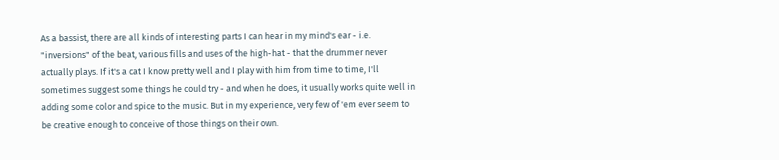As a bassist, there are all kinds of interesting parts I can hear in my mind's ear - i.e. "inversions" of the beat, various fills and uses of the high-hat - that the drummer never actually plays. If it's a cat I know pretty well and I play with him from time to time, I'll sometimes suggest some things he could try - and when he does, it usually works quite well in adding some color and spice to the music. But in my experience, very few of 'em ever seem to be creative enough to conceive of those things on their own.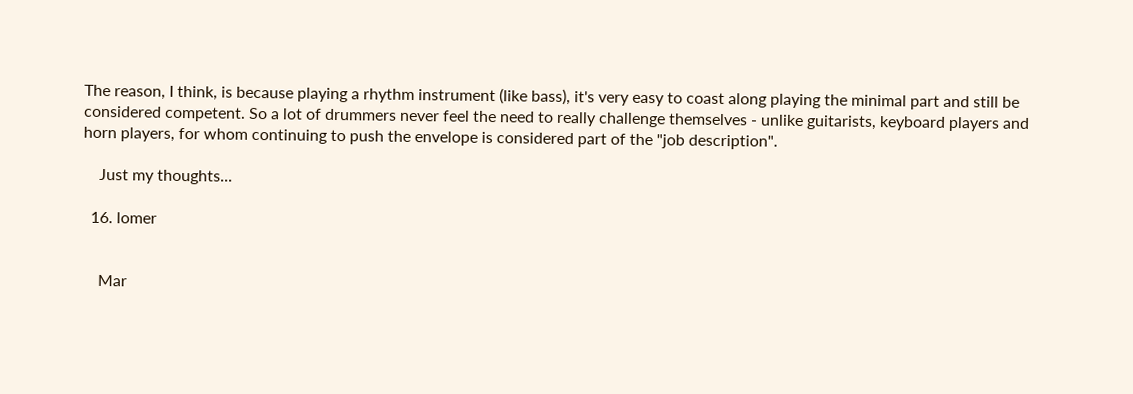The reason, I think, is because playing a rhythm instrument (like bass), it's very easy to coast along playing the minimal part and still be considered competent. So a lot of drummers never feel the need to really challenge themselves - unlike guitarists, keyboard players and horn players, for whom continuing to push the envelope is considered part of the "job description".

    Just my thoughts...

  16. lomer


    Mar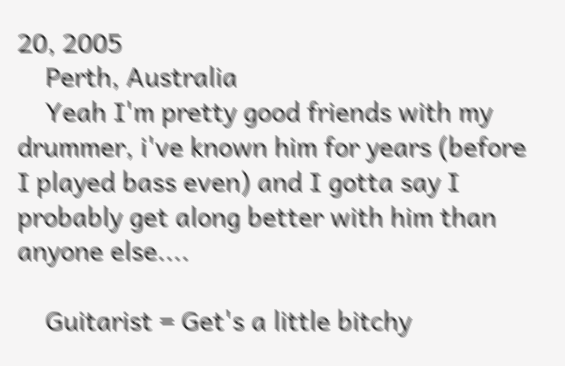20, 2005
    Perth, Australia
    Yeah I'm pretty good friends with my drummer, i've known him for years (before I played bass even) and I gotta say I probably get along better with him than anyone else....

    Guitarist = Get's a little bitchy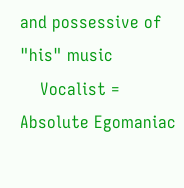and possessive of "his" music
    Vocalist = Absolute Egomaniac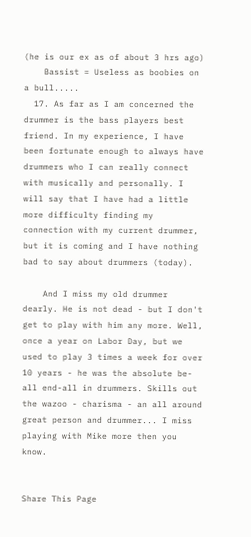(he is our ex as of about 3 hrs ago)
    Bassist = Useless as boobies on a bull.....
  17. As far as I am concerned the drummer is the bass players best friend. In my experience, I have been fortunate enough to always have drummers who I can really connect with musically and personally. I will say that I have had a little more difficulty finding my connection with my current drummer, but it is coming and I have nothing bad to say about drummers (today).

    And I miss my old drummer dearly. He is not dead - but I don't get to play with him any more. Well, once a year on Labor Day, but we used to play 3 times a week for over 10 years - he was the absolute be-all end-all in drummers. Skills out the wazoo - charisma - an all around great person and drummer... I miss playing with Mike more then you know.


Share This Page